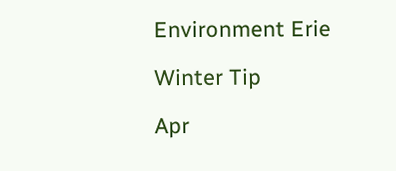Environment Erie

Winter Tip

Apr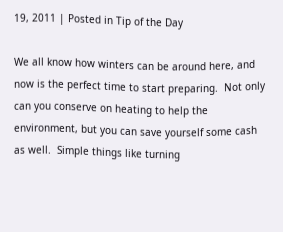19, 2011 | Posted in Tip of the Day

We all know how winters can be around here, and now is the perfect time to start preparing.  Not only can you conserve on heating to help the environment, but you can save yourself some cash as well.  Simple things like turning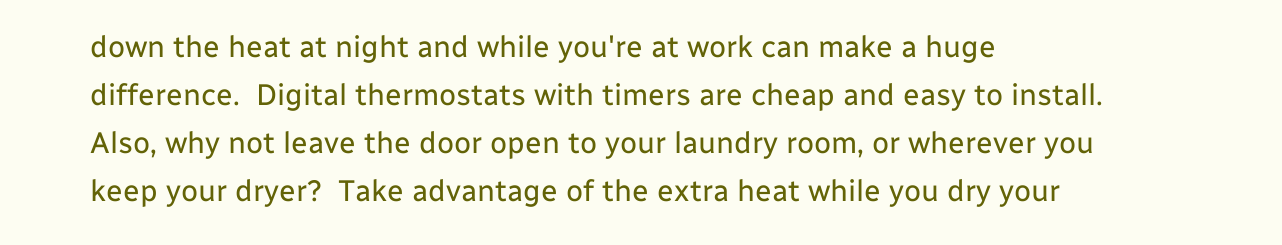down the heat at night and while you're at work can make a huge difference.  Digital thermostats with timers are cheap and easy to install.  Also, why not leave the door open to your laundry room, or wherever you keep your dryer?  Take advantage of the extra heat while you dry your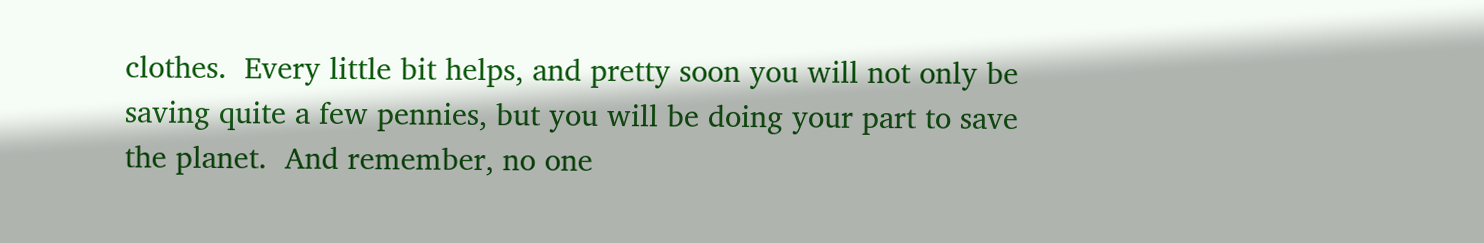clothes.  Every little bit helps, and pretty soon you will not only be saving quite a few pennies, but you will be doing your part to save the planet.  And remember, no one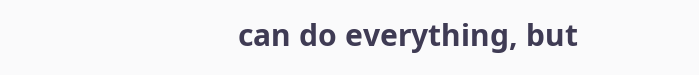can do everything, but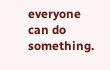everyone can do something.